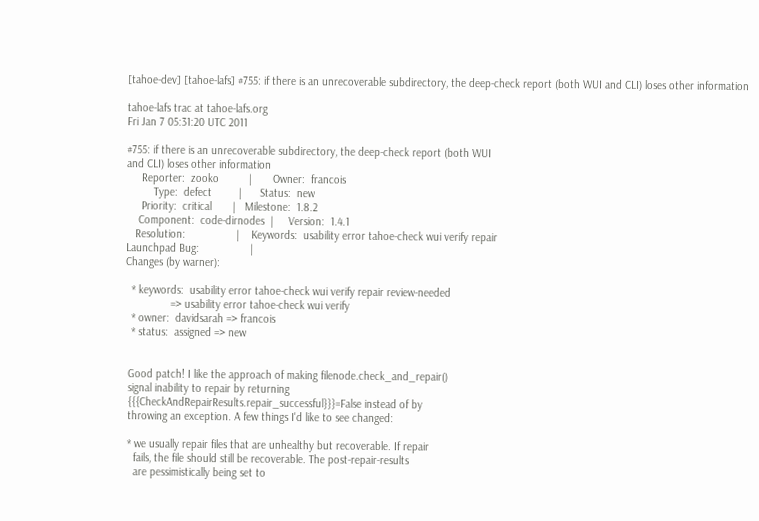[tahoe-dev] [tahoe-lafs] #755: if there is an unrecoverable subdirectory, the deep-check report (both WUI and CLI) loses other information

tahoe-lafs trac at tahoe-lafs.org
Fri Jan 7 05:31:20 UTC 2011

#755: if there is an unrecoverable subdirectory, the deep-check report (both WUI
and CLI) loses other information
     Reporter:  zooko          |       Owner:  francois
         Type:  defect         |      Status:  new
     Priority:  critical       |   Milestone:  1.8.2
    Component:  code-dirnodes  |     Version:  1.4.1
   Resolution:                 |    Keywords:  usability error tahoe-check wui verify repair
Launchpad Bug:                 |
Changes (by warner):

  * keywords:  usability error tahoe-check wui verify repair review-needed
               => usability error tahoe-check wui verify
  * owner:  davidsarah => francois
  * status:  assigned => new


 Good patch! I like the approach of making filenode.check_and_repair()
 signal inability to repair by returning
 {{{CheckAndRepairResults.repair_successful}}}=False instead of by
 throwing an exception. A few things I'd like to see changed:

 * we usually repair files that are unhealthy but recoverable. If repair
   fails, the file should still be recoverable. The post-repair-results
   are pessimistically being set to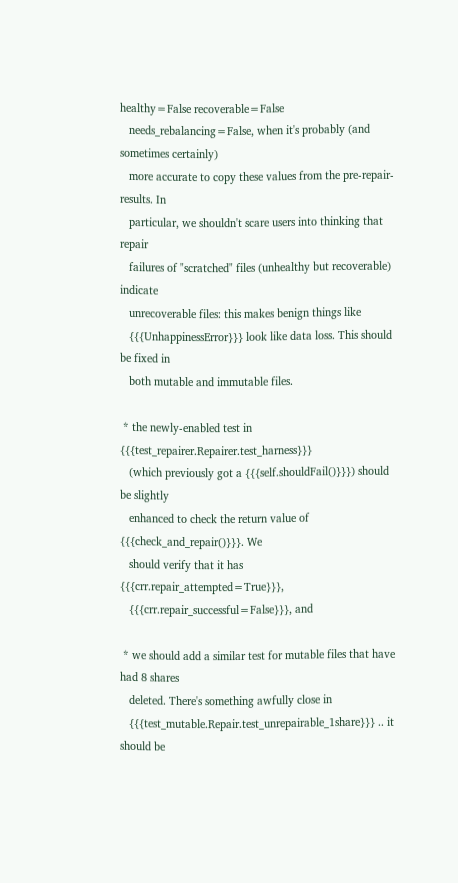healthy=False recoverable=False
   needs_rebalancing=False, when it's probably (and sometimes certainly)
   more accurate to copy these values from the pre-repair-results. In
   particular, we shouldn't scare users into thinking that repair
   failures of "scratched" files (unhealthy but recoverable) indicate
   unrecoverable files: this makes benign things like
   {{{UnhappinessError}}} look like data loss. This should be fixed in
   both mutable and immutable files.

 * the newly-enabled test in {{{test_repairer.Repairer.test_harness}}}
   (which previously got a {{{self.shouldFail()}}}) should be slightly
   enhanced to check the return value of {{{check_and_repair()}}}. We
   should verify that it has {{{crr.repair_attempted=True}}},
   {{{crr.repair_successful=False}}}, and

 * we should add a similar test for mutable files that have had 8 shares
   deleted. There's something awfully close in
   {{{test_mutable.Repair.test_unrepairable_1share}}} .. it should be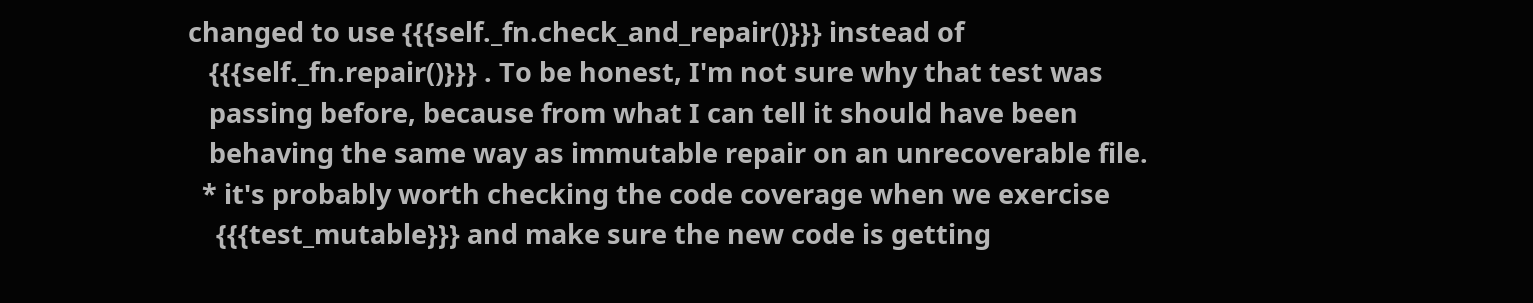changed to use {{{self._fn.check_and_repair()}}} instead of
   {{{self._fn.repair()}}} . To be honest, I'm not sure why that test was
   passing before, because from what I can tell it should have been
   behaving the same way as immutable repair on an unrecoverable file.
  * it's probably worth checking the code coverage when we exercise
    {{{test_mutable}}} and make sure the new code is getting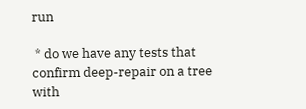run

 * do we have any tests that confirm deep-repair on a tree with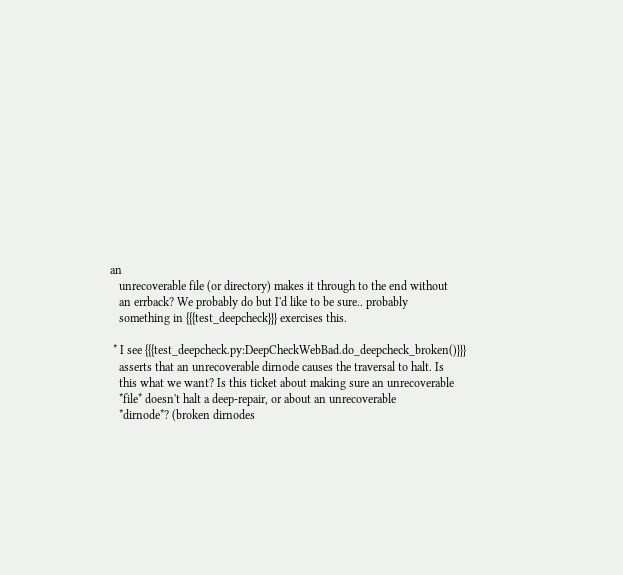an
   unrecoverable file (or directory) makes it through to the end without
   an errback? We probably do but I'd like to be sure.. probably
   something in {{{test_deepcheck}}} exercises this.

 * I see {{{test_deepcheck.py:DeepCheckWebBad.do_deepcheck_broken()}}}
   asserts that an unrecoverable dirnode causes the traversal to halt. Is
   this what we want? Is this ticket about making sure an unrecoverable
   *file* doesn't halt a deep-repair, or about an unrecoverable
   *dirnode*? (broken dirnodes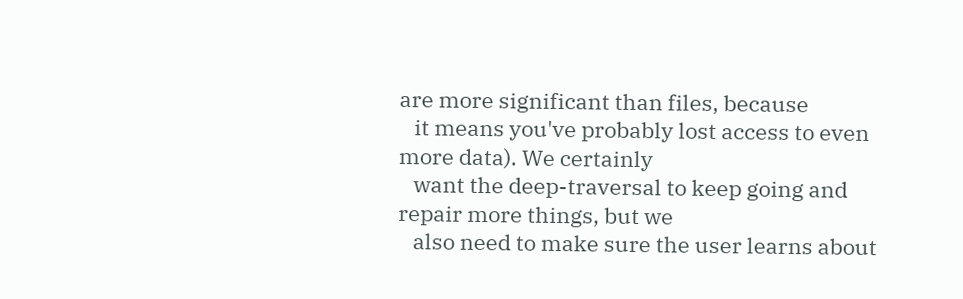are more significant than files, because
   it means you've probably lost access to even more data). We certainly
   want the deep-traversal to keep going and repair more things, but we
   also need to make sure the user learns about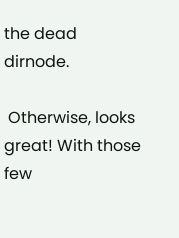the dead dirnode.

 Otherwise, looks great! With those few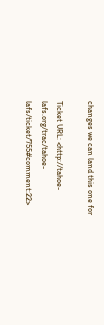changes we can land this one for

Ticket URL: <http://tahoe-lafs.org/trac/tahoe-lafs/ticket/755#comment:22>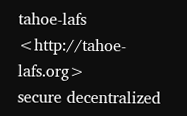tahoe-lafs <http://tahoe-lafs.org>
secure decentralized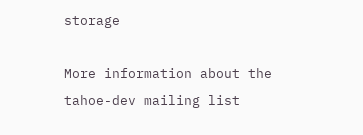storage

More information about the tahoe-dev mailing list